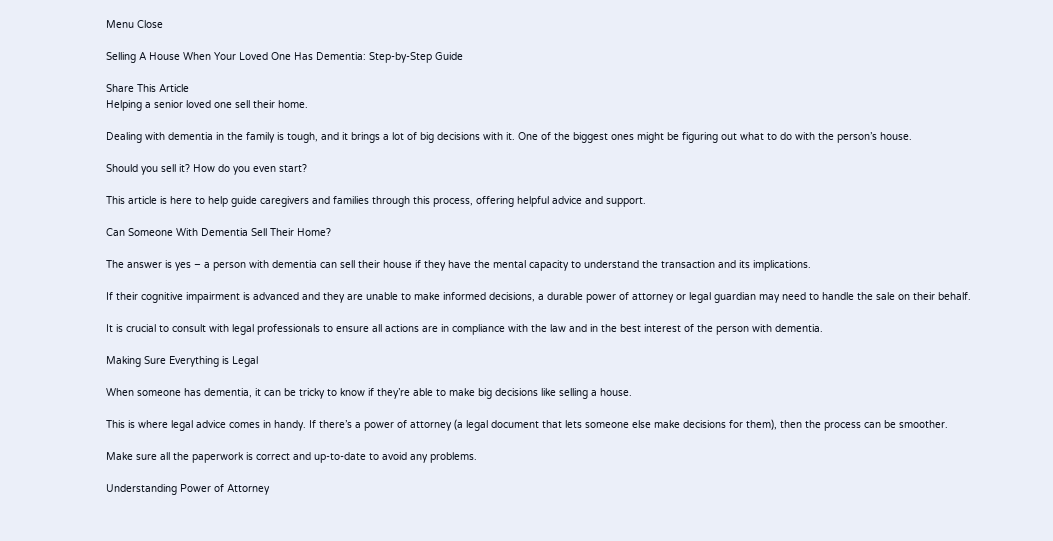Menu Close

Selling A House When Your Loved One Has Dementia: Step-by-Step Guide

Share This Article
Helping a senior loved one sell their home.

Dealing with dementia in the family is tough, and it brings a lot of big decisions with it. One of the biggest ones might be figuring out what to do with the person’s house.

Should you sell it? How do you even start?

This article is here to help guide caregivers and families through this process, offering helpful advice and support.

Can Someone With Dementia Sell Their Home?

The answer is yes – a person with dementia can sell their house if they have the mental capacity to understand the transaction and its implications.

If their cognitive impairment is advanced and they are unable to make informed decisions, a durable power of attorney or legal guardian may need to handle the sale on their behalf.

It is crucial to consult with legal professionals to ensure all actions are in compliance with the law and in the best interest of the person with dementia.

Making Sure Everything is Legal

When someone has dementia, it can be tricky to know if they’re able to make big decisions like selling a house.

This is where legal advice comes in handy. If there’s a power of attorney (a legal document that lets someone else make decisions for them), then the process can be smoother.

Make sure all the paperwork is correct and up-to-date to avoid any problems.

Understanding Power of Attorney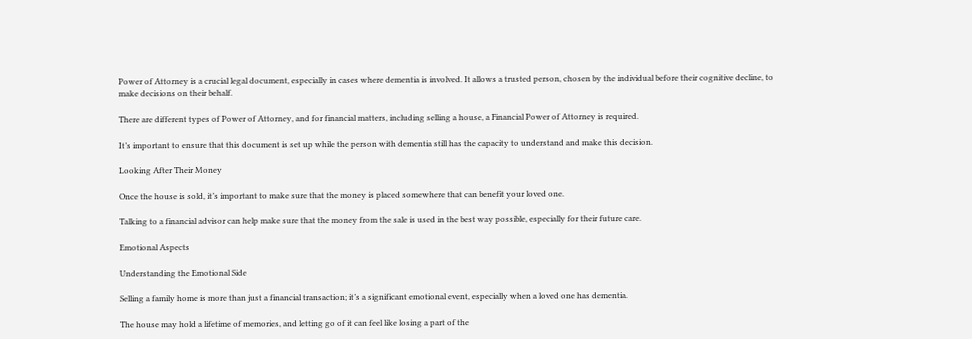Power of Attorney is a crucial legal document, especially in cases where dementia is involved. It allows a trusted person, chosen by the individual before their cognitive decline, to make decisions on their behalf.

There are different types of Power of Attorney, and for financial matters, including selling a house, a Financial Power of Attorney is required.

It’s important to ensure that this document is set up while the person with dementia still has the capacity to understand and make this decision.

Looking After Their Money

Once the house is sold, it’s important to make sure that the money is placed somewhere that can benefit your loved one.

Talking to a financial advisor can help make sure that the money from the sale is used in the best way possible, especially for their future care.

Emotional Aspects

Understanding the Emotional Side

Selling a family home is more than just a financial transaction; it’s a significant emotional event, especially when a loved one has dementia.

The house may hold a lifetime of memories, and letting go of it can feel like losing a part of the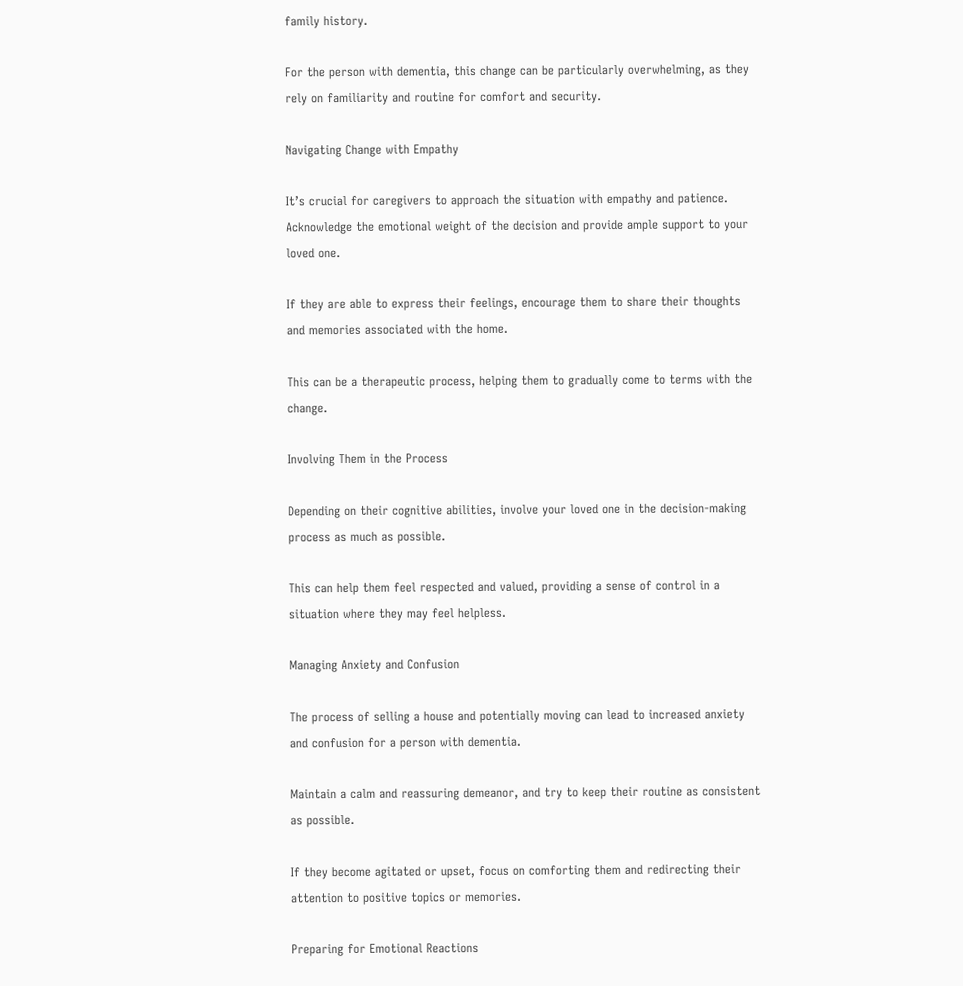family history.

For the person with dementia, this change can be particularly overwhelming, as they rely on familiarity and routine for comfort and security.

Navigating Change with Empathy

It’s crucial for caregivers to approach the situation with empathy and patience. Acknowledge the emotional weight of the decision and provide ample support to your loved one.

If they are able to express their feelings, encourage them to share their thoughts and memories associated with the home.

This can be a therapeutic process, helping them to gradually come to terms with the change.

Involving Them in the Process

Depending on their cognitive abilities, involve your loved one in the decision-making process as much as possible.

This can help them feel respected and valued, providing a sense of control in a situation where they may feel helpless.

Managing Anxiety and Confusion

The process of selling a house and potentially moving can lead to increased anxiety and confusion for a person with dementia.

Maintain a calm and reassuring demeanor, and try to keep their routine as consistent as possible.

If they become agitated or upset, focus on comforting them and redirecting their attention to positive topics or memories.

Preparing for Emotional Reactions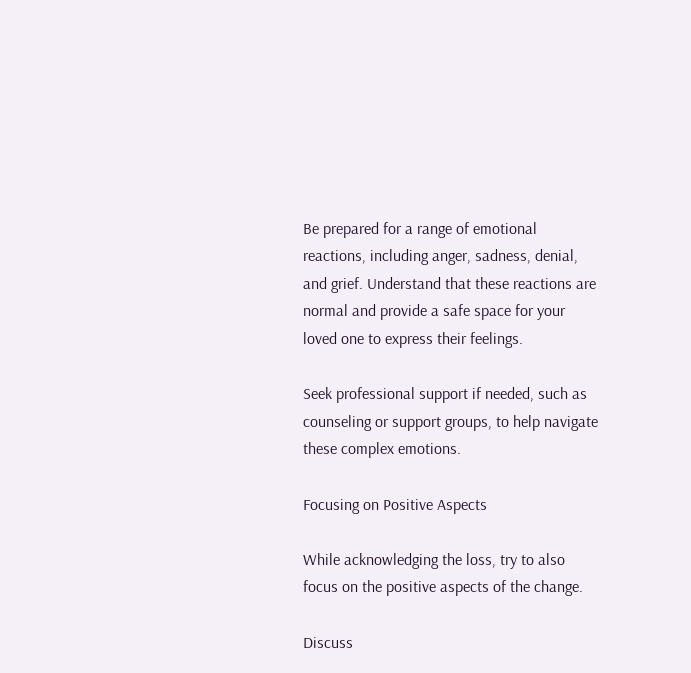Be prepared for a range of emotional reactions, including anger, sadness, denial, and grief. Understand that these reactions are normal and provide a safe space for your loved one to express their feelings.

Seek professional support if needed, such as counseling or support groups, to help navigate these complex emotions.

Focusing on Positive Aspects

While acknowledging the loss, try to also focus on the positive aspects of the change.

Discuss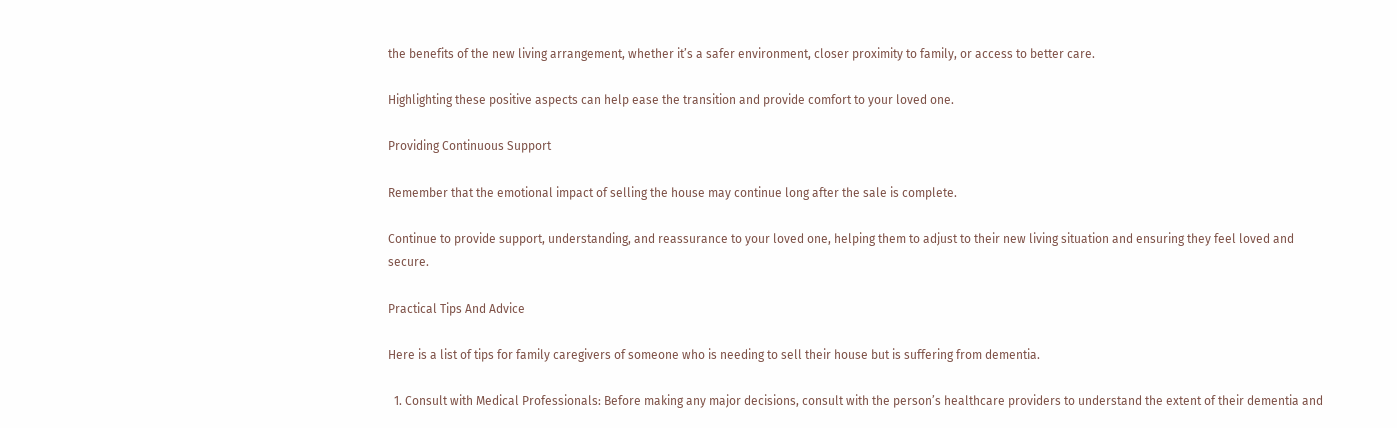the benefits of the new living arrangement, whether it’s a safer environment, closer proximity to family, or access to better care.

Highlighting these positive aspects can help ease the transition and provide comfort to your loved one.

Providing Continuous Support

Remember that the emotional impact of selling the house may continue long after the sale is complete.

Continue to provide support, understanding, and reassurance to your loved one, helping them to adjust to their new living situation and ensuring they feel loved and secure.

Practical Tips And Advice

Here is a list of tips for family caregivers of someone who is needing to sell their house but is suffering from dementia.

  1. Consult with Medical Professionals: Before making any major decisions, consult with the person’s healthcare providers to understand the extent of their dementia and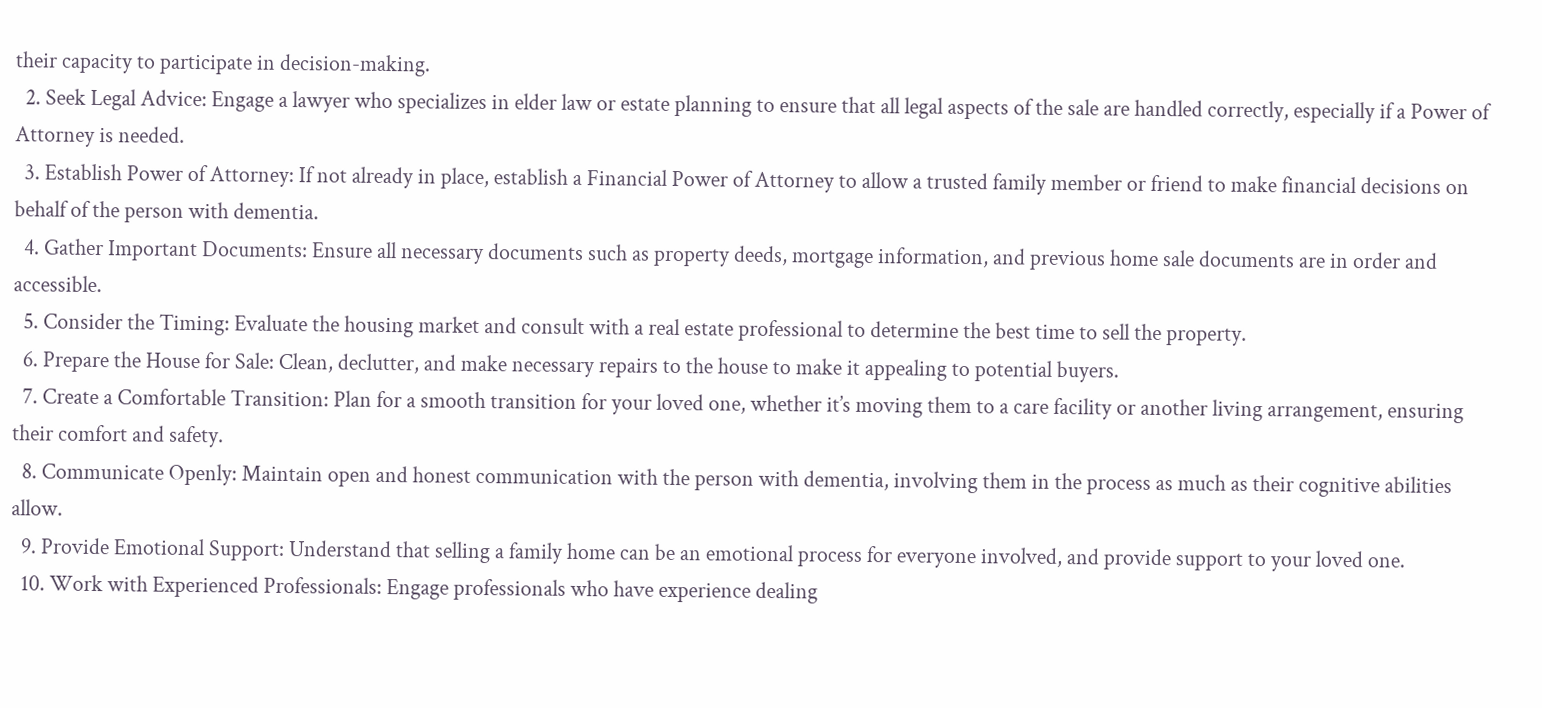their capacity to participate in decision-making.
  2. Seek Legal Advice: Engage a lawyer who specializes in elder law or estate planning to ensure that all legal aspects of the sale are handled correctly, especially if a Power of Attorney is needed.
  3. Establish Power of Attorney: If not already in place, establish a Financial Power of Attorney to allow a trusted family member or friend to make financial decisions on behalf of the person with dementia.
  4. Gather Important Documents: Ensure all necessary documents such as property deeds, mortgage information, and previous home sale documents are in order and accessible.
  5. Consider the Timing: Evaluate the housing market and consult with a real estate professional to determine the best time to sell the property.
  6. Prepare the House for Sale: Clean, declutter, and make necessary repairs to the house to make it appealing to potential buyers.
  7. Create a Comfortable Transition: Plan for a smooth transition for your loved one, whether it’s moving them to a care facility or another living arrangement, ensuring their comfort and safety.
  8. Communicate Openly: Maintain open and honest communication with the person with dementia, involving them in the process as much as their cognitive abilities allow.
  9. Provide Emotional Support: Understand that selling a family home can be an emotional process for everyone involved, and provide support to your loved one.
  10. Work with Experienced Professionals: Engage professionals who have experience dealing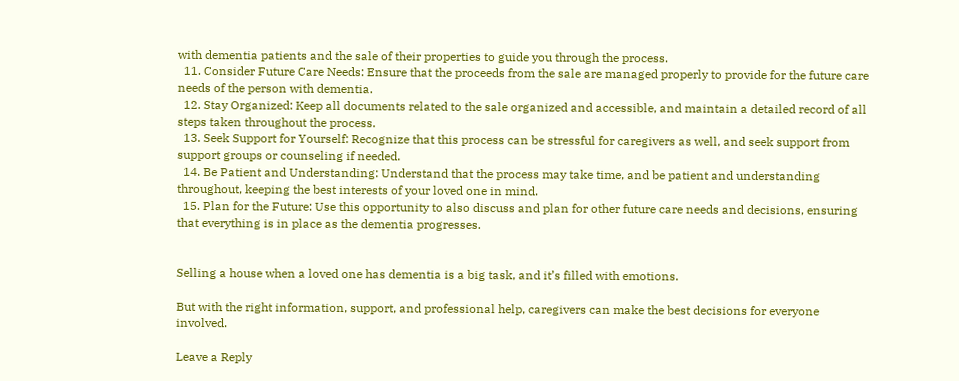with dementia patients and the sale of their properties to guide you through the process.
  11. Consider Future Care Needs: Ensure that the proceeds from the sale are managed properly to provide for the future care needs of the person with dementia.
  12. Stay Organized: Keep all documents related to the sale organized and accessible, and maintain a detailed record of all steps taken throughout the process.
  13. Seek Support for Yourself: Recognize that this process can be stressful for caregivers as well, and seek support from support groups or counseling if needed.
  14. Be Patient and Understanding: Understand that the process may take time, and be patient and understanding throughout, keeping the best interests of your loved one in mind.
  15. Plan for the Future: Use this opportunity to also discuss and plan for other future care needs and decisions, ensuring that everything is in place as the dementia progresses.


Selling a house when a loved one has dementia is a big task, and it’s filled with emotions.

But with the right information, support, and professional help, caregivers can make the best decisions for everyone involved.

Leave a Reply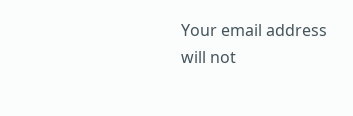Your email address will not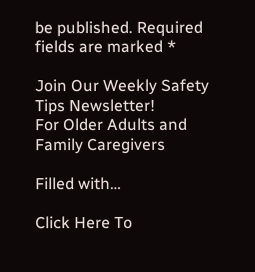be published. Required fields are marked *

Join Our Weekly Safety Tips Newsletter!
For Older Adults and Family Caregivers

Filled with…

Click Here To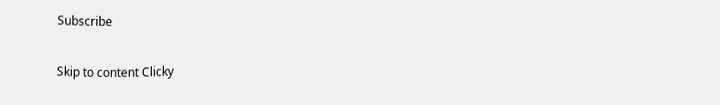Subscribe

Skip to content Clicky